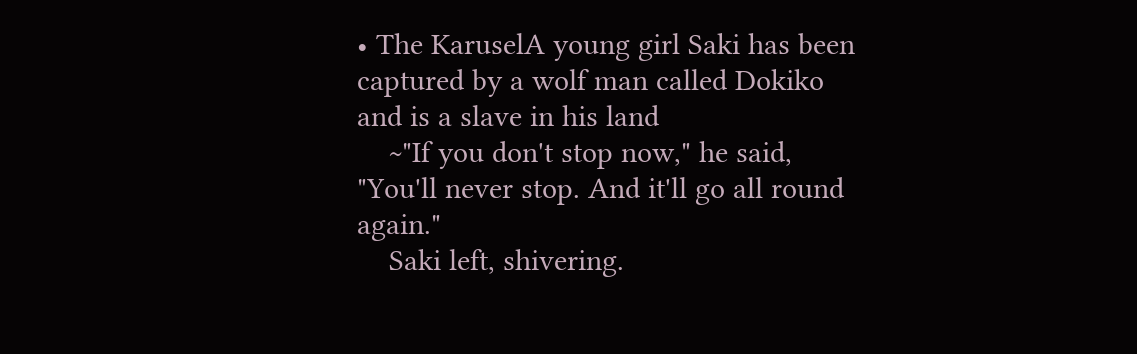• The KaruselA young girl Saki has been captured by a wolf man called Dokiko and is a slave in his land
    ~"If you don't stop now," he said, "You'll never stop. And it'll go all round again."
    Saki left, shivering.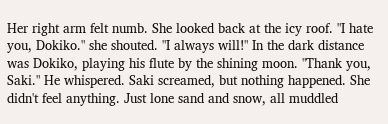Her right arm felt numb. She looked back at the icy roof. "I hate you, Dokiko." she shouted. "I always will!" In the dark distance was Dokiko, playing his flute by the shining moon. "Thank you, Saki." He whispered. Saki screamed, but nothing happened. She didn't feel anything. Just lone sand and snow, all muddled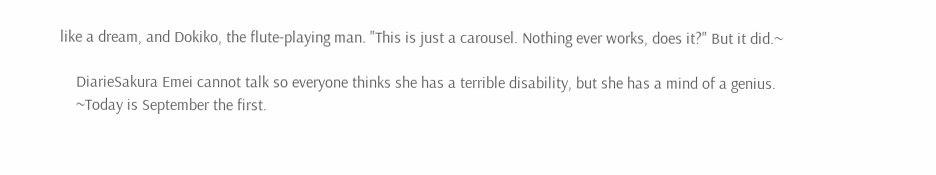like a dream, and Dokiko, the flute-playing man. "This is just a carousel. Nothing ever works, does it?" But it did.~

    DiarieSakura Emei cannot talk so everyone thinks she has a terrible disability, but she has a mind of a genius.
    ~Today is September the first.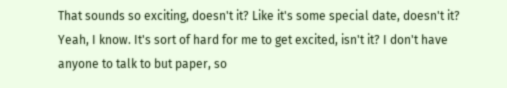That sounds so exciting, doesn't it? Like it's some special date, doesn't it? Yeah, I know. It's sort of hard for me to get excited, isn't it? I don't have anyone to talk to but paper, so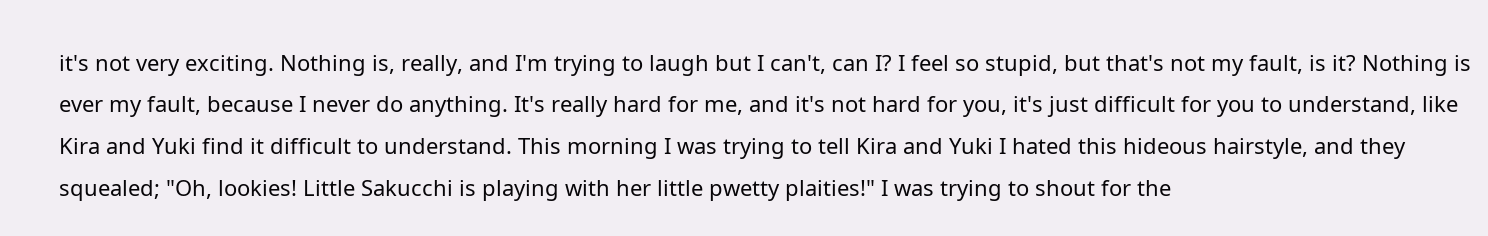it's not very exciting. Nothing is, really, and I'm trying to laugh but I can't, can I? I feel so stupid, but that's not my fault, is it? Nothing is ever my fault, because I never do anything. It's really hard for me, and it's not hard for you, it's just difficult for you to understand, like Kira and Yuki find it difficult to understand. This morning I was trying to tell Kira and Yuki I hated this hideous hairstyle, and they squealed; "Oh, lookies! Little Sakucchi is playing with her little pwetty plaities!" I was trying to shout for the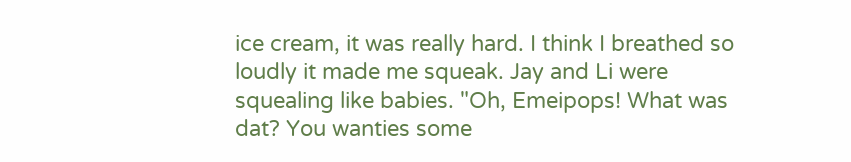ice cream, it was really hard. I think I breathed so loudly it made me squeak. Jay and Li were squealing like babies. "Oh, Emeipops! What was dat? You wanties some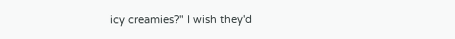icy creamies?" I wish they'd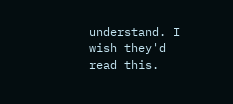understand. I wish they'd read this.